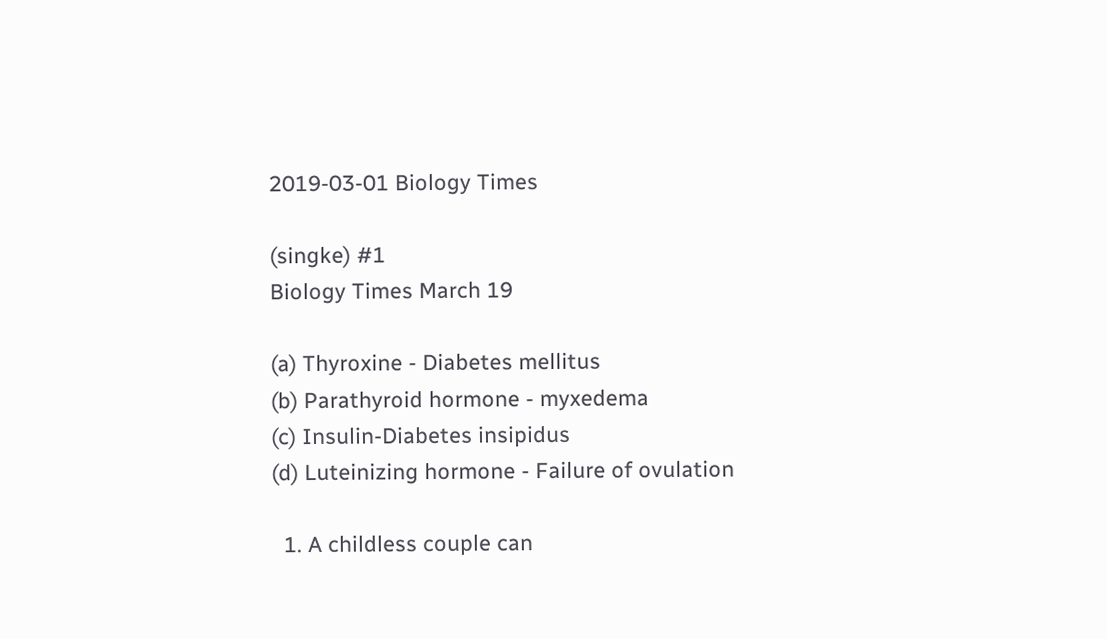2019-03-01 Biology Times

(singke) #1
Biology Times March 19

(a) Thyroxine - Diabetes mellitus
(b) Parathyroid hormone - myxedema
(c) Insulin-Diabetes insipidus
(d) Luteinizing hormone - Failure of ovulation

  1. A childless couple can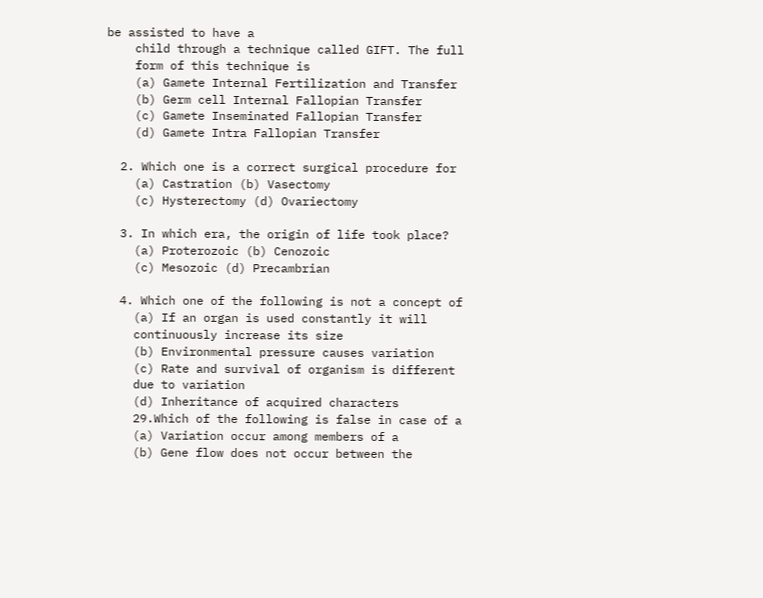be assisted to have a
    child through a technique called GIFT. The full
    form of this technique is
    (a) Gamete Internal Fertilization and Transfer
    (b) Germ cell Internal Fallopian Transfer
    (c) Gamete Inseminated Fallopian Transfer
    (d) Gamete Intra Fallopian Transfer

  2. Which one is a correct surgical procedure for
    (a) Castration (b) Vasectomy
    (c) Hysterectomy (d) Ovariectomy

  3. In which era, the origin of life took place?
    (a) Proterozoic (b) Cenozoic
    (c) Mesozoic (d) Precambrian

  4. Which one of the following is not a concept of
    (a) If an organ is used constantly it will
    continuously increase its size
    (b) Environmental pressure causes variation
    (c) Rate and survival of organism is different
    due to variation
    (d) Inheritance of acquired characters
    29.Which of the following is false in case of a
    (a) Variation occur among members of a
    (b) Gene flow does not occur between the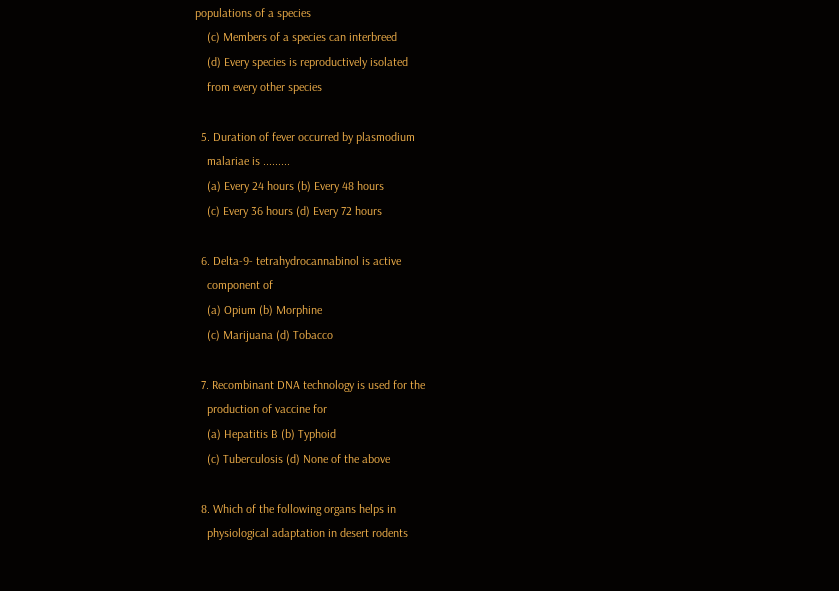populations of a species
    (c) Members of a species can interbreed
    (d) Every species is reproductively isolated
    from every other species

  5. Duration of fever occurred by plasmodium
    malariae is .........
    (a) Every 24 hours (b) Every 48 hours
    (c) Every 36 hours (d) Every 72 hours

  6. Delta-9- tetrahydrocannabinol is active
    component of
    (a) Opium (b) Morphine
    (c) Marijuana (d) Tobacco

  7. Recombinant DNA technology is used for the
    production of vaccine for
    (a) Hepatitis B (b) Typhoid
    (c) Tuberculosis (d) None of the above

  8. Which of the following organs helps in
    physiological adaptation in desert rodents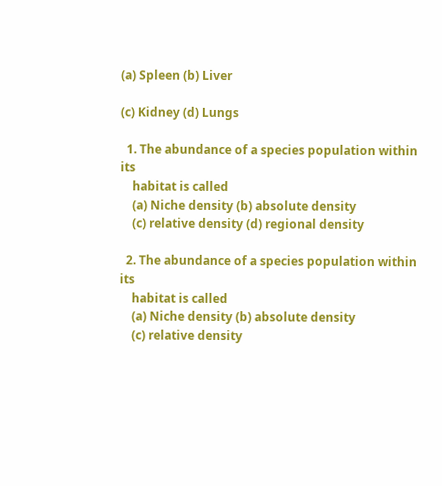(a) Spleen (b) Liver

(c) Kidney (d) Lungs

  1. The abundance of a species population within its
    habitat is called
    (a) Niche density (b) absolute density
    (c) relative density (d) regional density

  2. The abundance of a species population within its
    habitat is called
    (a) Niche density (b) absolute density
    (c) relative density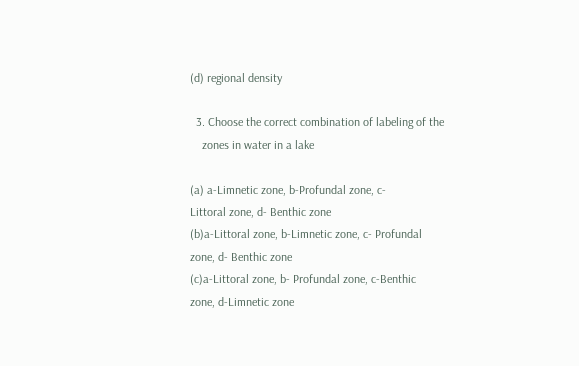(d) regional density

  3. Choose the correct combination of labeling of the
    zones in water in a lake

(a) a-Limnetic zone, b-Profundal zone, c-
Littoral zone, d- Benthic zone
(b)a-Littoral zone, b-Limnetic zone, c- Profundal
zone, d- Benthic zone
(c)a-Littoral zone, b- Profundal zone, c-Benthic
zone, d-Limnetic zone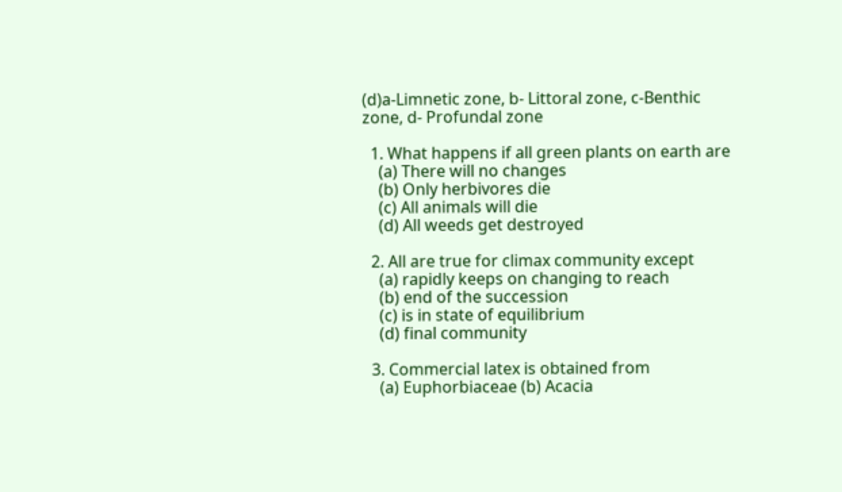(d)a-Limnetic zone, b- Littoral zone, c-Benthic
zone, d- Profundal zone

  1. What happens if all green plants on earth are
    (a) There will no changes
    (b) Only herbivores die
    (c) All animals will die
    (d) All weeds get destroyed

  2. All are true for climax community except
    (a) rapidly keeps on changing to reach
    (b) end of the succession
    (c) is in state of equilibrium
    (d) final community

  3. Commercial latex is obtained from
    (a) Euphorbiaceae (b) Acacia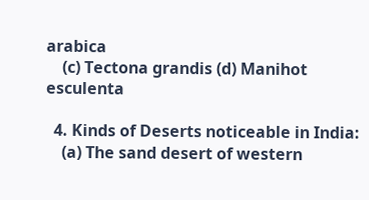arabica
    (c) Tectona grandis (d) Manihot esculenta

  4. Kinds of Deserts noticeable in India:
    (a) The sand desert of western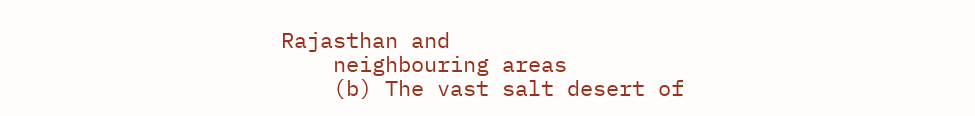Rajasthan and
    neighbouring areas
    (b) The vast salt desert of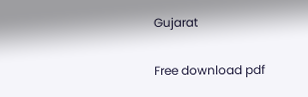Gujarat

Free download pdf